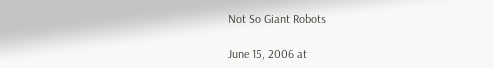Not So Giant Robots

June 15, 2006 at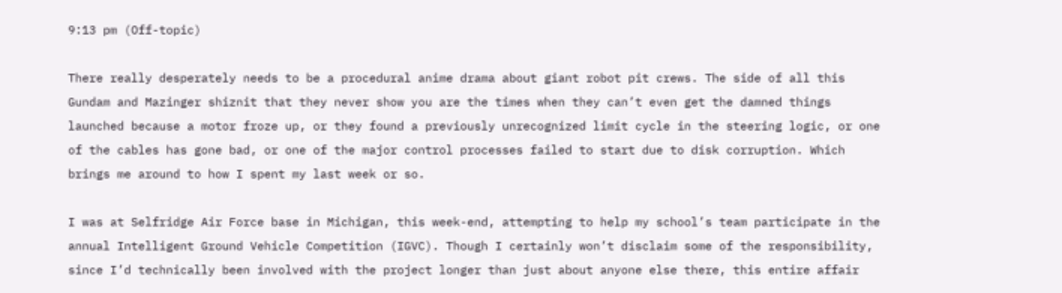9:13 pm (Off-topic)

There really desperately needs to be a procedural anime drama about giant robot pit crews. The side of all this Gundam and Mazinger shiznit that they never show you are the times when they can’t even get the damned things launched because a motor froze up, or they found a previously unrecognized limit cycle in the steering logic, or one of the cables has gone bad, or one of the major control processes failed to start due to disk corruption. Which brings me around to how I spent my last week or so.

I was at Selfridge Air Force base in Michigan, this week-end, attempting to help my school’s team participate in the annual Intelligent Ground Vehicle Competition (IGVC). Though I certainly won’t disclaim some of the responsibility, since I’d technically been involved with the project longer than just about anyone else there, this entire affair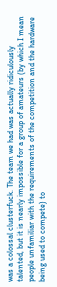was a colossal clusterfuck. The team we had was actually ridiculously talented, but it is nearly impossible for a group of amateurs (by which I mean people unfamiliar with the requirements of the competition and the hardware being used to compete) to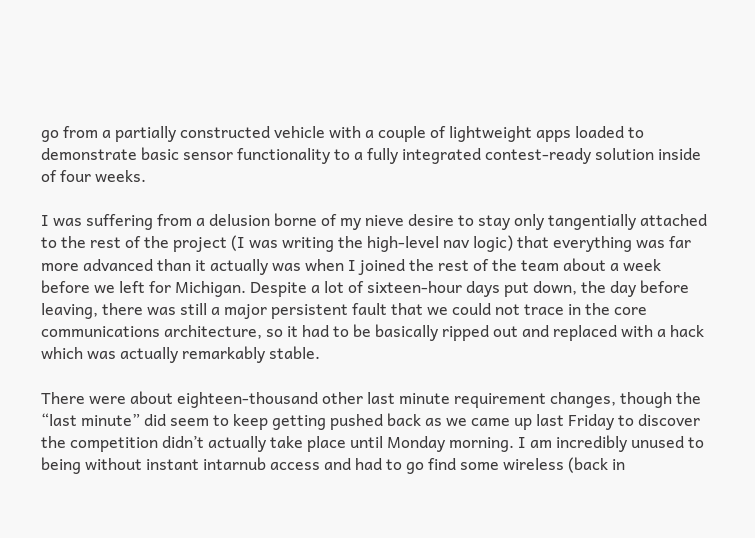go from a partially constructed vehicle with a couple of lightweight apps loaded to demonstrate basic sensor functionality to a fully integrated contest-ready solution inside of four weeks.

I was suffering from a delusion borne of my nieve desire to stay only tangentially attached to the rest of the project (I was writing the high-level nav logic) that everything was far more advanced than it actually was when I joined the rest of the team about a week before we left for Michigan. Despite a lot of sixteen-hour days put down, the day before leaving, there was still a major persistent fault that we could not trace in the core communications architecture, so it had to be basically ripped out and replaced with a hack which was actually remarkably stable.

There were about eighteen-thousand other last minute requirement changes, though the “last minute” did seem to keep getting pushed back as we came up last Friday to discover the competition didn’t actually take place until Monday morning. I am incredibly unused to being without instant intarnub access and had to go find some wireless (back in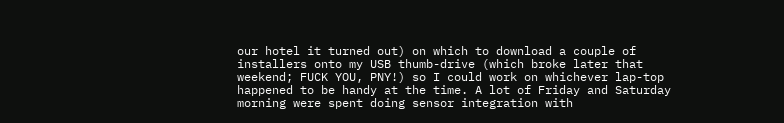our hotel it turned out) on which to download a couple of installers onto my USB thumb-drive (which broke later that weekend; FUCK YOU, PNY!) so I could work on whichever lap-top happened to be handy at the time. A lot of Friday and Saturday morning were spent doing sensor integration with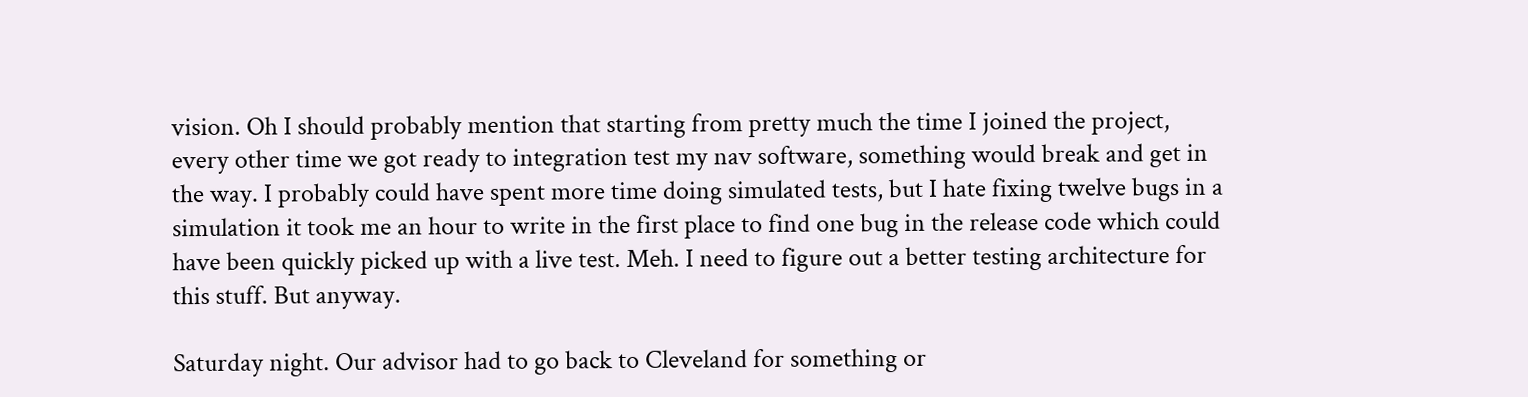vision. Oh I should probably mention that starting from pretty much the time I joined the project, every other time we got ready to integration test my nav software, something would break and get in the way. I probably could have spent more time doing simulated tests, but I hate fixing twelve bugs in a simulation it took me an hour to write in the first place to find one bug in the release code which could have been quickly picked up with a live test. Meh. I need to figure out a better testing architecture for this stuff. But anyway.

Saturday night. Our advisor had to go back to Cleveland for something or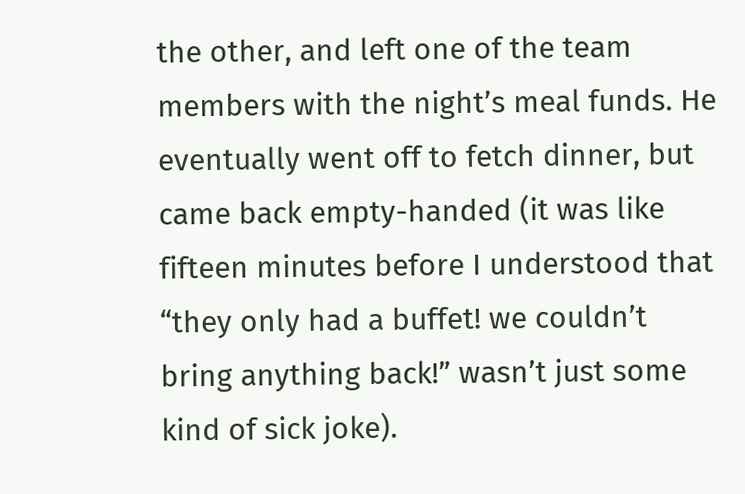the other, and left one of the team members with the night’s meal funds. He eventually went off to fetch dinner, but came back empty-handed (it was like fifteen minutes before I understood that “they only had a buffet! we couldn’t bring anything back!” wasn’t just some kind of sick joke).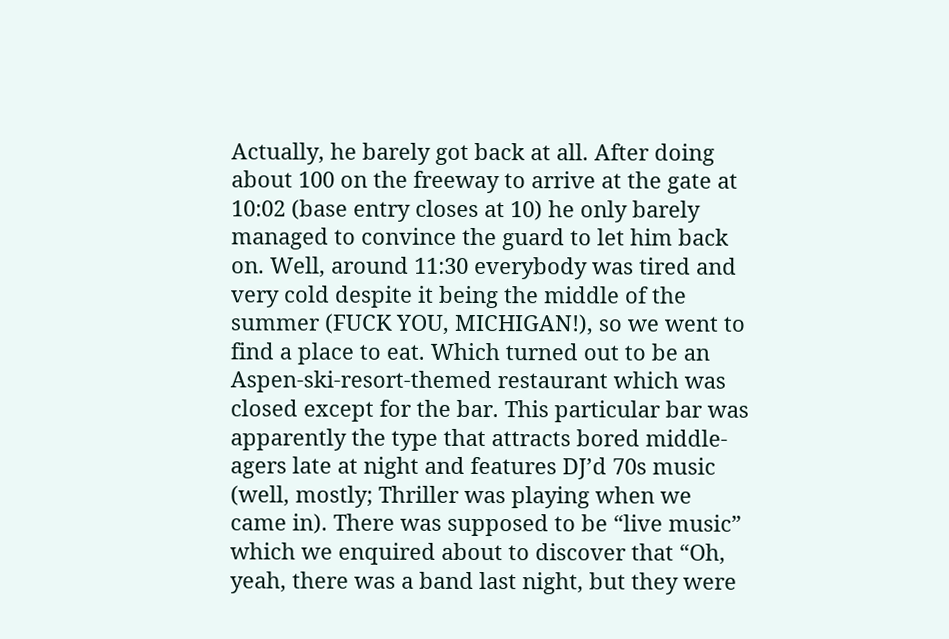Actually, he barely got back at all. After doing about 100 on the freeway to arrive at the gate at 10:02 (base entry closes at 10) he only barely managed to convince the guard to let him back on. Well, around 11:30 everybody was tired and very cold despite it being the middle of the summer (FUCK YOU, MICHIGAN!), so we went to find a place to eat. Which turned out to be an Aspen-ski-resort-themed restaurant which was closed except for the bar. This particular bar was apparently the type that attracts bored middle-agers late at night and features DJ’d 70s music (well, mostly; Thriller was playing when we came in). There was supposed to be “live music” which we enquired about to discover that “Oh, yeah, there was a band last night, but they were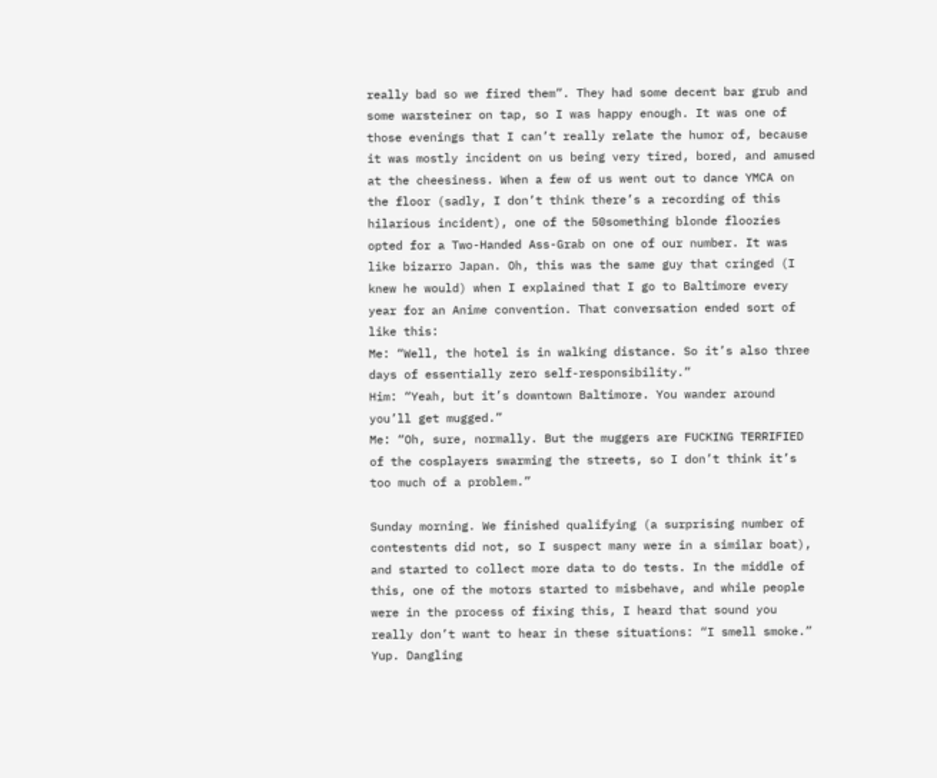really bad so we fired them”. They had some decent bar grub and some warsteiner on tap, so I was happy enough. It was one of those evenings that I can’t really relate the humor of, because it was mostly incident on us being very tired, bored, and amused at the cheesiness. When a few of us went out to dance YMCA on the floor (sadly, I don’t think there’s a recording of this hilarious incident), one of the 50something blonde floozies opted for a Two-Handed Ass-Grab on one of our number. It was like bizarro Japan. Oh, this was the same guy that cringed (I knew he would) when I explained that I go to Baltimore every year for an Anime convention. That conversation ended sort of like this:
Me: “Well, the hotel is in walking distance. So it’s also three days of essentially zero self-responsibility.”
Him: “Yeah, but it’s downtown Baltimore. You wander around you’ll get mugged.”
Me: “Oh, sure, normally. But the muggers are FUCKING TERRIFIED of the cosplayers swarming the streets, so I don’t think it’s too much of a problem.”

Sunday morning. We finished qualifying (a surprising number of contestents did not, so I suspect many were in a similar boat), and started to collect more data to do tests. In the middle of this, one of the motors started to misbehave, and while people were in the process of fixing this, I heard that sound you really don’t want to hear in these situations: “I smell smoke.” Yup. Dangling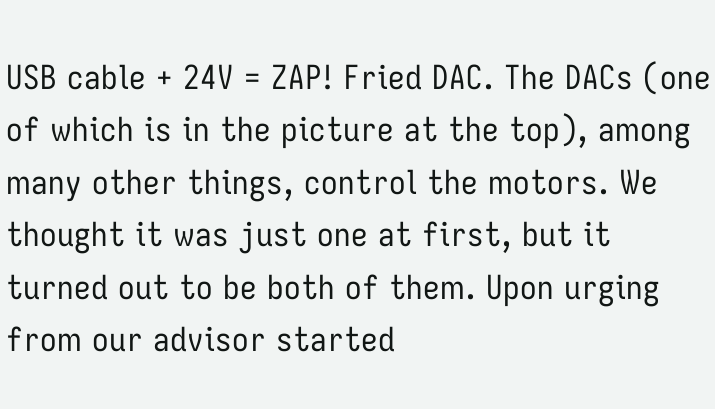USB cable + 24V = ZAP! Fried DAC. The DACs (one of which is in the picture at the top), among many other things, control the motors. We thought it was just one at first, but it turned out to be both of them. Upon urging from our advisor started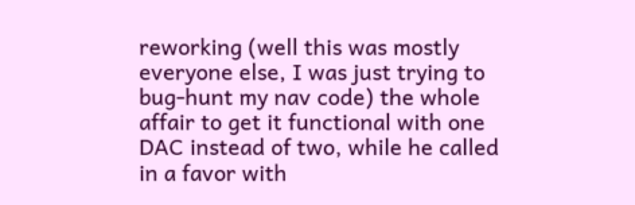reworking (well this was mostly everyone else, I was just trying to bug-hunt my nav code) the whole affair to get it functional with one DAC instead of two, while he called in a favor with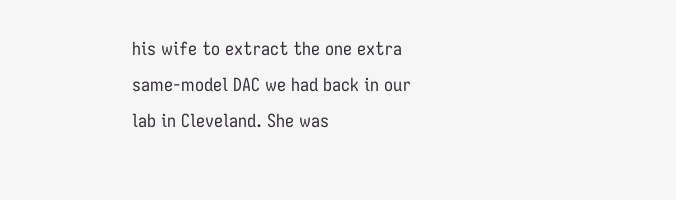his wife to extract the one extra same-model DAC we had back in our lab in Cleveland. She was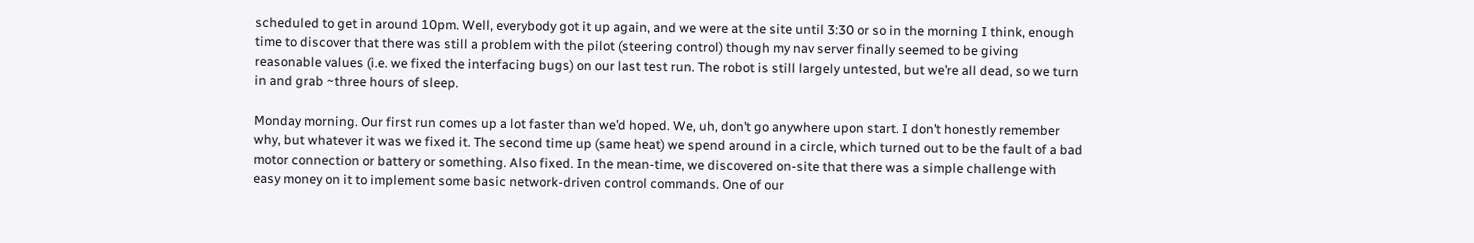scheduled to get in around 10pm. Well, everybody got it up again, and we were at the site until 3:30 or so in the morning I think, enough time to discover that there was still a problem with the pilot (steering control) though my nav server finally seemed to be giving reasonable values (i.e. we fixed the interfacing bugs) on our last test run. The robot is still largely untested, but we’re all dead, so we turn in and grab ~three hours of sleep.

Monday morning. Our first run comes up a lot faster than we’d hoped. We, uh, don’t go anywhere upon start. I don’t honestly remember why, but whatever it was we fixed it. The second time up (same heat) we spend around in a circle, which turned out to be the fault of a bad motor connection or battery or something. Also fixed. In the mean-time, we discovered on-site that there was a simple challenge with easy money on it to implement some basic network-driven control commands. One of our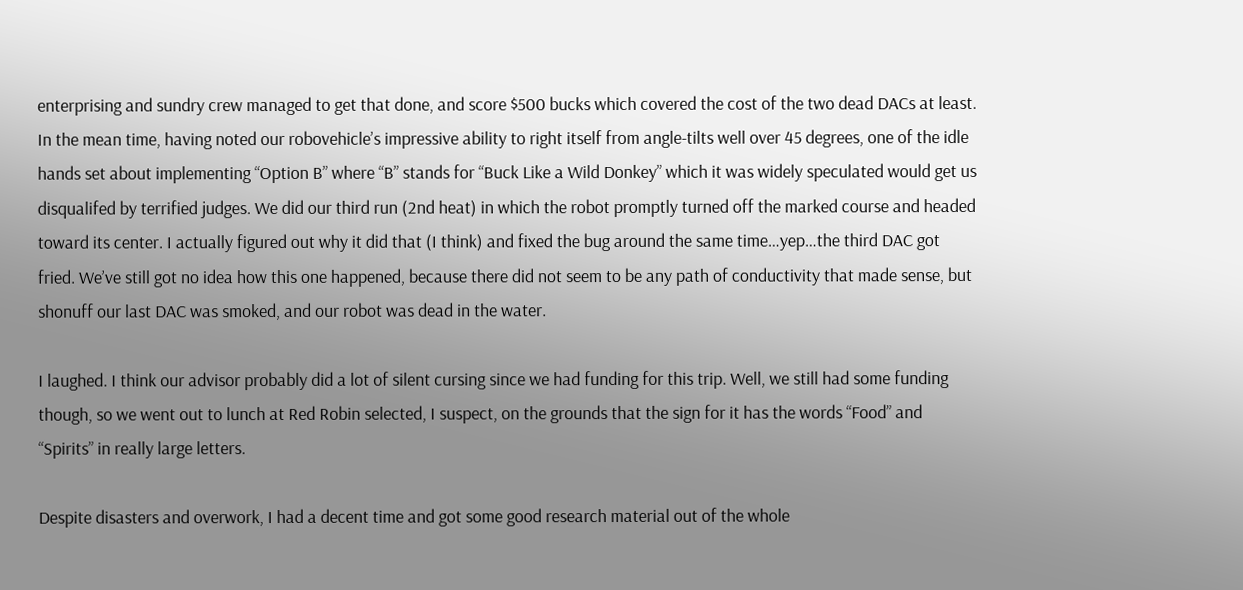enterprising and sundry crew managed to get that done, and score $500 bucks which covered the cost of the two dead DACs at least. In the mean time, having noted our robovehicle’s impressive ability to right itself from angle-tilts well over 45 degrees, one of the idle hands set about implementing “Option B” where “B” stands for “Buck Like a Wild Donkey” which it was widely speculated would get us disqualifed by terrified judges. We did our third run (2nd heat) in which the robot promptly turned off the marked course and headed toward its center. I actually figured out why it did that (I think) and fixed the bug around the same time…yep…the third DAC got fried. We’ve still got no idea how this one happened, because there did not seem to be any path of conductivity that made sense, but shonuff our last DAC was smoked, and our robot was dead in the water.

I laughed. I think our advisor probably did a lot of silent cursing since we had funding for this trip. Well, we still had some funding though, so we went out to lunch at Red Robin selected, I suspect, on the grounds that the sign for it has the words “Food” and “Spirits” in really large letters.

Despite disasters and overwork, I had a decent time and got some good research material out of the whole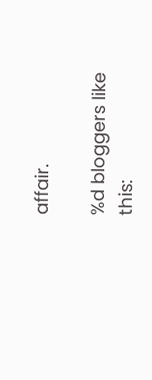affair.

%d bloggers like this: